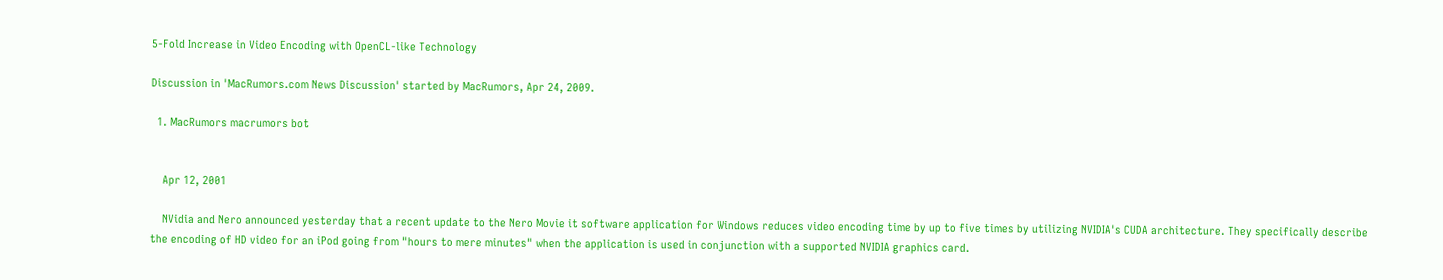5-Fold Increase in Video Encoding with OpenCL-like Technology

Discussion in 'MacRumors.com News Discussion' started by MacRumors, Apr 24, 2009.

  1. MacRumors macrumors bot


    Apr 12, 2001

    NVidia and Nero announced yesterday that a recent update to the Nero Movie it software application for Windows reduces video encoding time by up to five times by utilizing NVIDIA's CUDA architecture. They specifically describe the encoding of HD video for an iPod going from "hours to mere minutes" when the application is used in conjunction with a supported NVIDIA graphics card.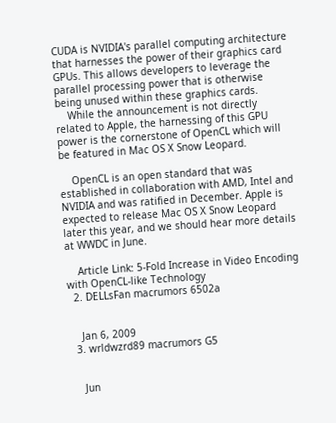CUDA is NVIDIA's parallel computing architecture that harnesses the power of their graphics card GPUs. This allows developers to leverage the parallel processing power that is otherwise being unused within these graphics cards.
    While the announcement is not directly related to Apple, the harnessing of this GPU power is the cornerstone of OpenCL which will be featured in Mac OS X Snow Leopard.

    OpenCL is an open standard that was established in collaboration with AMD, Intel and NVIDIA and was ratified in December. Apple is expected to release Mac OS X Snow Leopard later this year, and we should hear more details at WWDC in June.

    Article Link: 5-Fold Increase in Video Encoding with OpenCL-like Technology
  2. DELLsFan macrumors 6502a


    Jan 6, 2009
  3. wrldwzrd89 macrumors G5


    Jun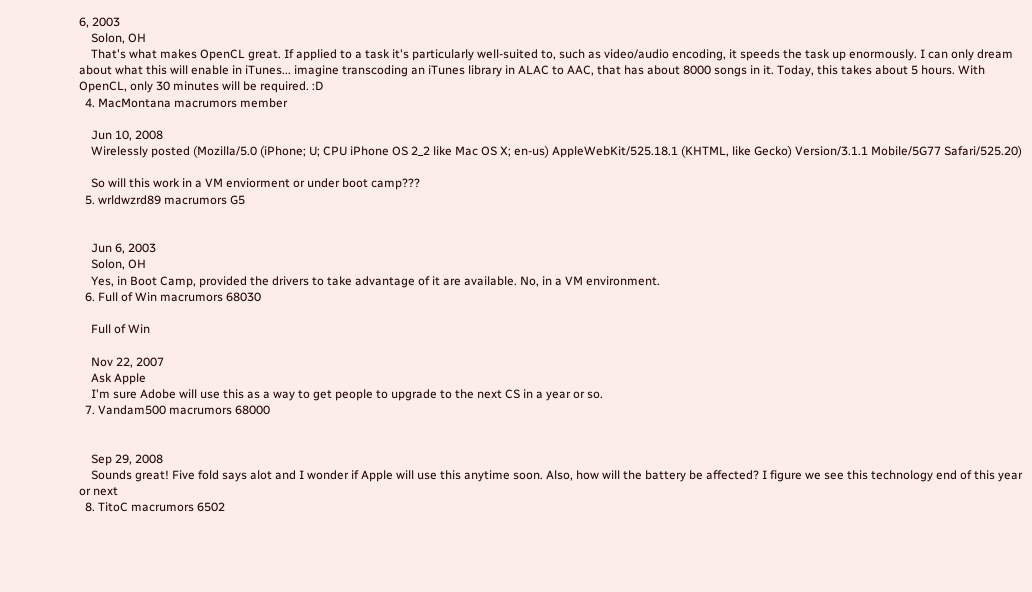6, 2003
    Solon, OH
    That's what makes OpenCL great. If applied to a task it's particularly well-suited to, such as video/audio encoding, it speeds the task up enormously. I can only dream about what this will enable in iTunes... imagine transcoding an iTunes library in ALAC to AAC, that has about 8000 songs in it. Today, this takes about 5 hours. With OpenCL, only 30 minutes will be required. :D
  4. MacMontana macrumors member

    Jun 10, 2008
    Wirelessly posted (Mozilla/5.0 (iPhone; U; CPU iPhone OS 2_2 like Mac OS X; en-us) AppleWebKit/525.18.1 (KHTML, like Gecko) Version/3.1.1 Mobile/5G77 Safari/525.20)

    So will this work in a VM enviorment or under boot camp???
  5. wrldwzrd89 macrumors G5


    Jun 6, 2003
    Solon, OH
    Yes, in Boot Camp, provided the drivers to take advantage of it are available. No, in a VM environment.
  6. Full of Win macrumors 68030

    Full of Win

    Nov 22, 2007
    Ask Apple
    I'm sure Adobe will use this as a way to get people to upgrade to the next CS in a year or so.
  7. Vandam500 macrumors 68000


    Sep 29, 2008
    Sounds great! Five fold says alot and I wonder if Apple will use this anytime soon. Also, how will the battery be affected? I figure we see this technology end of this year or next
  8. TitoC macrumors 6502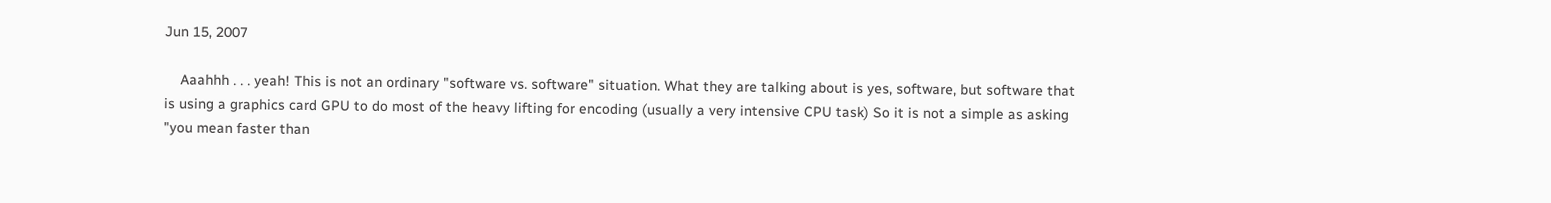Jun 15, 2007

    Aaahhh . . . yeah! This is not an ordinary "software vs. software" situation. What they are talking about is yes, software, but software that is using a graphics card GPU to do most of the heavy lifting for encoding (usually a very intensive CPU task) So it is not a simple as asking "you mean faster than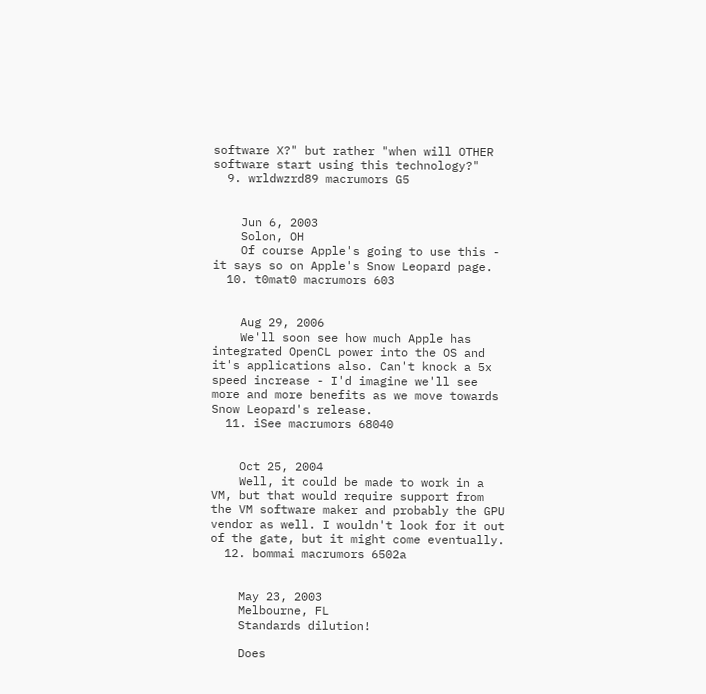software X?" but rather "when will OTHER software start using this technology?"
  9. wrldwzrd89 macrumors G5


    Jun 6, 2003
    Solon, OH
    Of course Apple's going to use this - it says so on Apple's Snow Leopard page.
  10. t0mat0 macrumors 603


    Aug 29, 2006
    We'll soon see how much Apple has integrated OpenCL power into the OS and it's applications also. Can't knock a 5x speed increase - I'd imagine we'll see more and more benefits as we move towards Snow Leopard's release.
  11. iSee macrumors 68040


    Oct 25, 2004
    Well, it could be made to work in a VM, but that would require support from the VM software maker and probably the GPU vendor as well. I wouldn't look for it out of the gate, but it might come eventually.
  12. bommai macrumors 6502a


    May 23, 2003
    Melbourne, FL
    Standards dilution!

    Does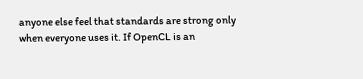anyone else feel that standards are strong only when everyone uses it. If OpenCL is an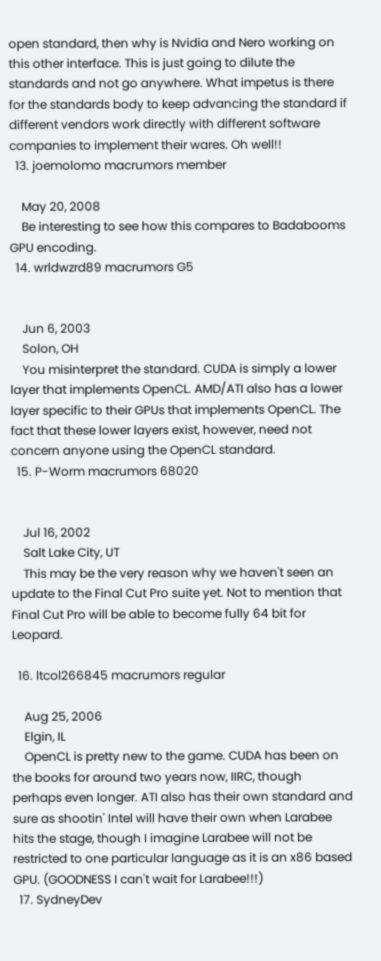open standard, then why is Nvidia and Nero working on this other interface. This is just going to dilute the standards and not go anywhere. What impetus is there for the standards body to keep advancing the standard if different vendors work directly with different software companies to implement their wares. Oh well!!
  13. joemolomo macrumors member

    May 20, 2008
    Be interesting to see how this compares to Badabooms GPU encoding.
  14. wrldwzrd89 macrumors G5


    Jun 6, 2003
    Solon, OH
    You misinterpret the standard. CUDA is simply a lower layer that implements OpenCL. AMD/ATI also has a lower layer specific to their GPUs that implements OpenCL. The fact that these lower layers exist, however, need not concern anyone using the OpenCL standard.
  15. P-Worm macrumors 68020


    Jul 16, 2002
    Salt Lake City, UT
    This may be the very reason why we haven't seen an update to the Final Cut Pro suite yet. Not to mention that Final Cut Pro will be able to become fully 64 bit for Leopard.

  16. ltcol266845 macrumors regular

    Aug 25, 2006
    Elgin, IL
    OpenCL is pretty new to the game. CUDA has been on the books for around two years now, IIRC, though perhaps even longer. ATI also has their own standard and sure as shootin' Intel will have their own when Larabee hits the stage, though I imagine Larabee will not be restricted to one particular language as it is an x86 based GPU. (GOODNESS I can't wait for Larabee!!!)
  17. SydneyDev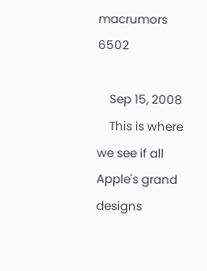macrumors 6502

    Sep 15, 2008
    This is where we see if all Apple's grand designs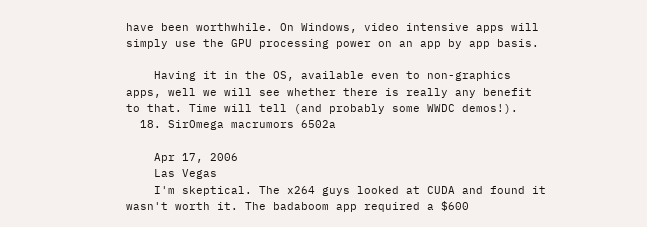have been worthwhile. On Windows, video intensive apps will simply use the GPU processing power on an app by app basis.

    Having it in the OS, available even to non-graphics apps, well we will see whether there is really any benefit to that. Time will tell (and probably some WWDC demos!).
  18. SirOmega macrumors 6502a

    Apr 17, 2006
    Las Vegas
    I'm skeptical. The x264 guys looked at CUDA and found it wasn't worth it. The badaboom app required a $600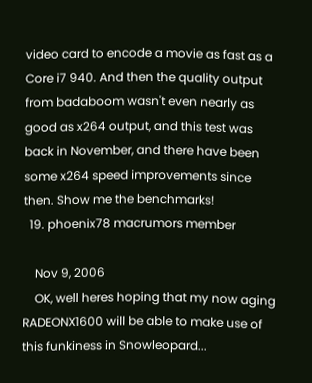video card to encode a movie as fast as a Core i7 940. And then the quality output from badaboom wasn't even nearly as good as x264 output, and this test was back in November, and there have been some x264 speed improvements since then. Show me the benchmarks!
  19. phoenix78 macrumors member

    Nov 9, 2006
    OK, well heres hoping that my now aging RADEONX1600 will be able to make use of this funkiness in Snowleopard...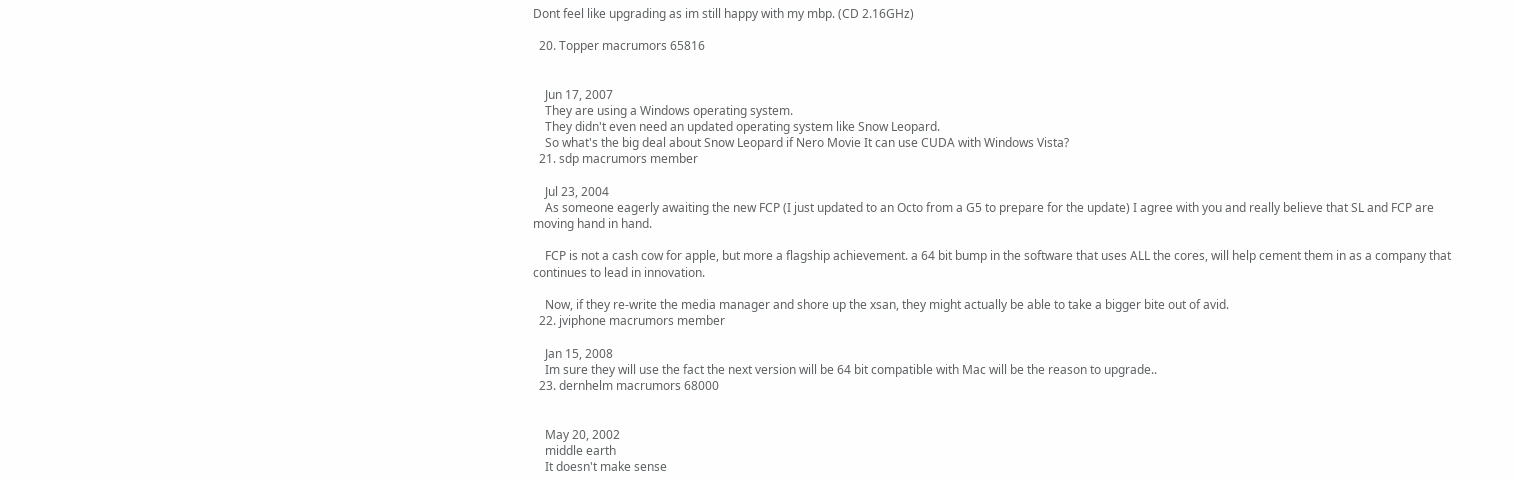Dont feel like upgrading as im still happy with my mbp. (CD 2.16GHz)

  20. Topper macrumors 65816


    Jun 17, 2007
    They are using a Windows operating system.
    They didn't even need an updated operating system like Snow Leopard.
    So what's the big deal about Snow Leopard if Nero Movie It can use CUDA with Windows Vista?
  21. sdp macrumors member

    Jul 23, 2004
    As someone eagerly awaiting the new FCP (I just updated to an Octo from a G5 to prepare for the update) I agree with you and really believe that SL and FCP are moving hand in hand.

    FCP is not a cash cow for apple, but more a flagship achievement. a 64 bit bump in the software that uses ALL the cores, will help cement them in as a company that continues to lead in innovation.

    Now, if they re-write the media manager and shore up the xsan, they might actually be able to take a bigger bite out of avid.
  22. jviphone macrumors member

    Jan 15, 2008
    Im sure they will use the fact the next version will be 64 bit compatible with Mac will be the reason to upgrade..
  23. dernhelm macrumors 68000


    May 20, 2002
    middle earth
    It doesn't make sense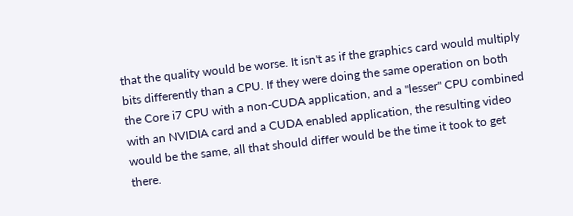that the quality would be worse. It isn't as if the graphics card would multiply bits differently than a CPU. If they were doing the same operation on both the Core i7 CPU with a non-CUDA application, and a "lesser" CPU combined with an NVIDIA card and a CUDA enabled application, the resulting video would be the same, all that should differ would be the time it took to get there.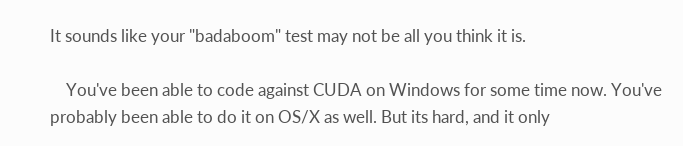It sounds like your "badaboom" test may not be all you think it is.

    You've been able to code against CUDA on Windows for some time now. You've probably been able to do it on OS/X as well. But its hard, and it only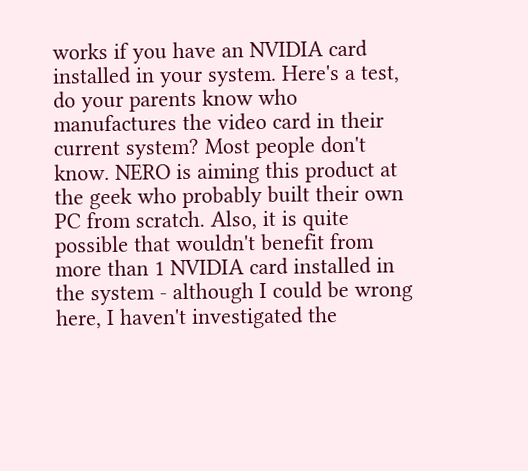works if you have an NVIDIA card installed in your system. Here's a test, do your parents know who manufactures the video card in their current system? Most people don't know. NERO is aiming this product at the geek who probably built their own PC from scratch. Also, it is quite possible that wouldn't benefit from more than 1 NVIDIA card installed in the system - although I could be wrong here, I haven't investigated the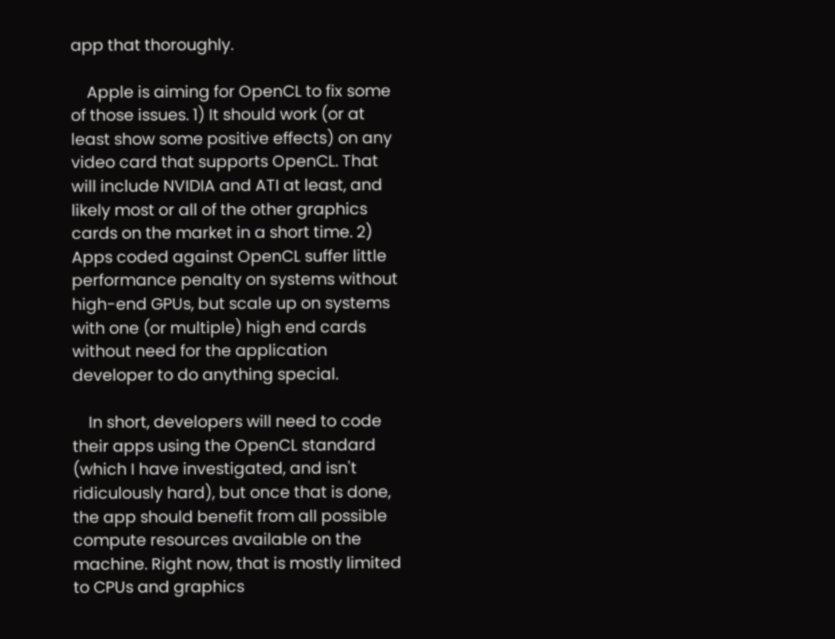app that thoroughly.

    Apple is aiming for OpenCL to fix some of those issues. 1) It should work (or at least show some positive effects) on any video card that supports OpenCL. That will include NVIDIA and ATI at least, and likely most or all of the other graphics cards on the market in a short time. 2) Apps coded against OpenCL suffer little performance penalty on systems without high-end GPUs, but scale up on systems with one (or multiple) high end cards without need for the application developer to do anything special.

    In short, developers will need to code their apps using the OpenCL standard (which I have investigated, and isn't ridiculously hard), but once that is done, the app should benefit from all possible compute resources available on the machine. Right now, that is mostly limited to CPUs and graphics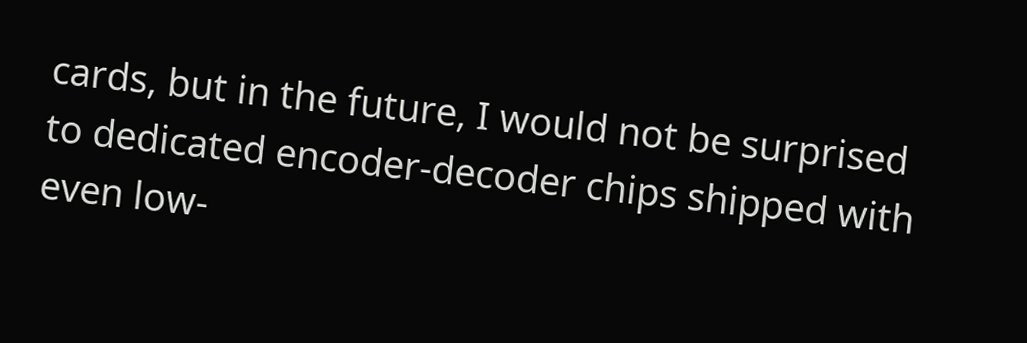cards, but in the future, I would not be surprised to dedicated encoder-decoder chips shipped with even low-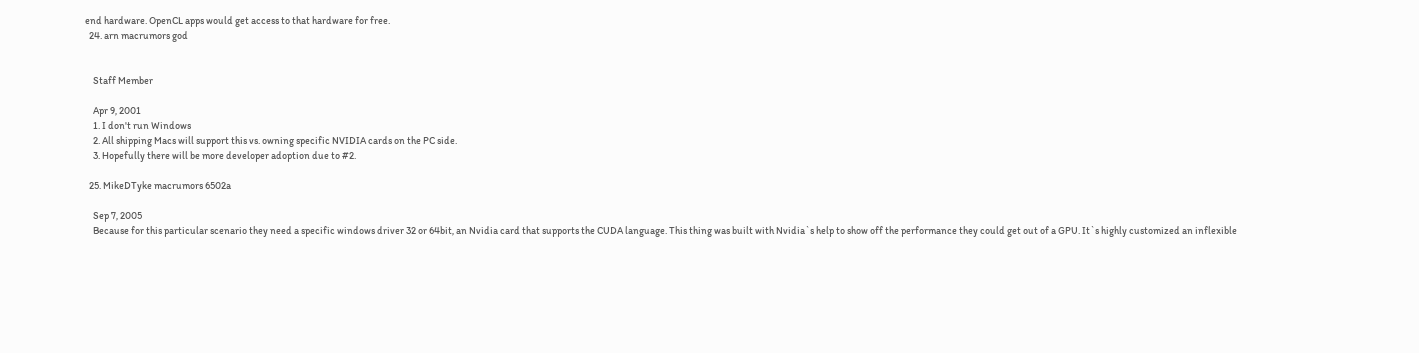end hardware. OpenCL apps would get access to that hardware for free.
  24. arn macrumors god


    Staff Member

    Apr 9, 2001
    1. I don't run Windows
    2. All shipping Macs will support this vs. owning specific NVIDIA cards on the PC side.
    3. Hopefully there will be more developer adoption due to #2.

  25. MikeDTyke macrumors 6502a

    Sep 7, 2005
    Because for this particular scenario they need a specific windows driver 32 or 64bit, an Nvidia card that supports the CUDA language. This thing was built with Nvidia`s help to show off the performance they could get out of a GPU. It`s highly customized an inflexible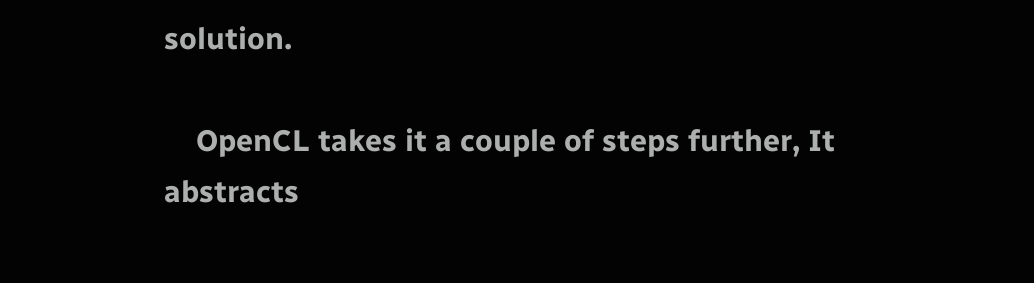solution.

    OpenCL takes it a couple of steps further, It abstracts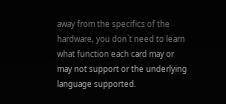away from the specifics of the hardware, you don`t need to learn what function each card may or may not support or the underlying language supported.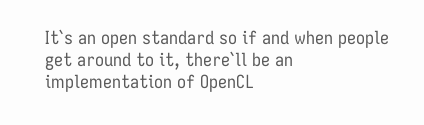It`s an open standard so if and when people get around to it, there`ll be an implementation of OpenCL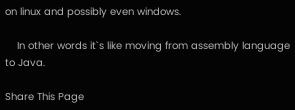on linux and possibly even windows.

    In other words it`s like moving from assembly language to Java.

Share This Page